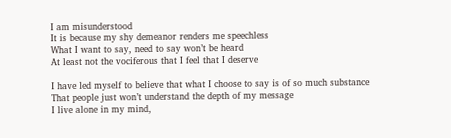I am misunderstood
It is because my shy demeanor renders me speechless
What I want to say, need to say won’t be heard
At least not the vociferous that I feel that I deserve

I have led myself to believe that what I choose to say is of so much substance
That people just won’t understand the depth of my message
I live alone in my mind,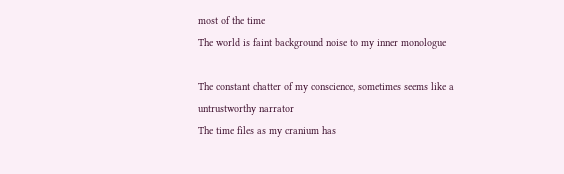most of the time
The world is faint background noise to my inner monologue

The constant chatter of my conscience, sometimes seems like a untrustworthy narrator
The time files as my cranium has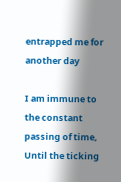entrapped me for another day

I am immune to the constant passing of time,
Until the ticking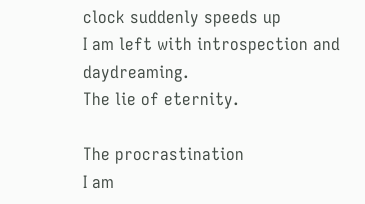clock suddenly speeds up
I am left with introspection and daydreaming.
The lie of eternity.

The procrastination
I am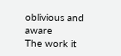oblivious and aware
The work it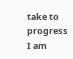take to progress
I am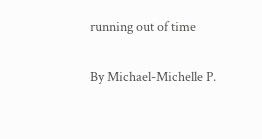running out of time

By Michael-Michelle P.